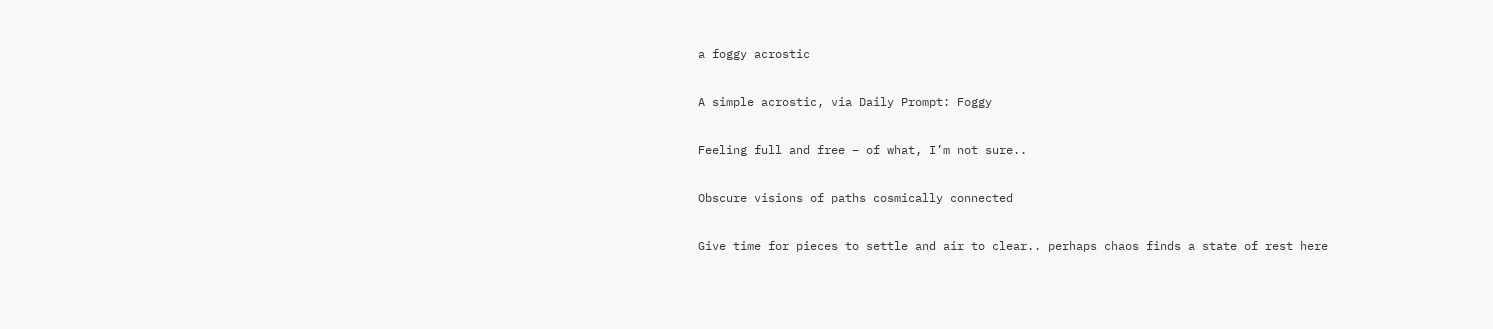a foggy acrostic

A simple acrostic, via Daily Prompt: Foggy

Feeling full and free – of what, I’m not sure..

Obscure visions of paths cosmically connected

Give time for pieces to settle and air to clear.. perhaps chaos finds a state of rest here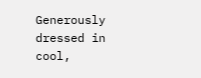Generously dressed in cool,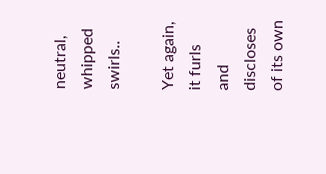neutral, whipped swirls..

Yet again, it furls and discloses of its own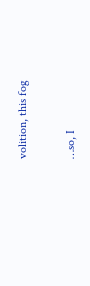volition, this fog

…so, I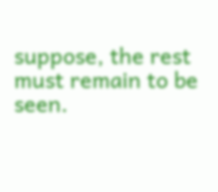suppose, the rest must remain to be seen.